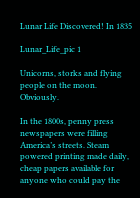Lunar Life Discovered! In 1835

Lunar_Life_pic 1

Unicorns, storks and flying people on the moon. Obviously.

In the 1800s, penny press newspapers were filling America’s streets. Steam powered printing made daily, cheap papers available for anyone who could pay the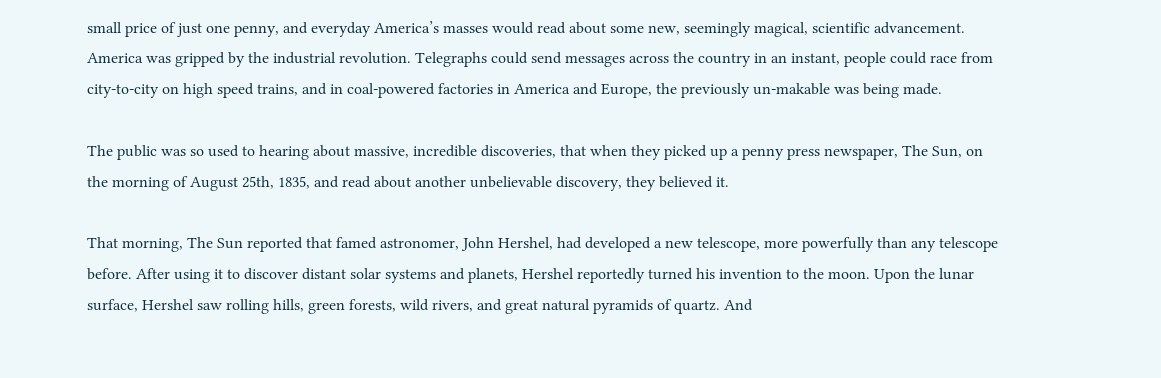small price of just one penny, and everyday America’s masses would read about some new, seemingly magical, scientific advancement. America was gripped by the industrial revolution. Telegraphs could send messages across the country in an instant, people could race from city-to-city on high speed trains, and in coal-powered factories in America and Europe, the previously un-makable was being made.

The public was so used to hearing about massive, incredible discoveries, that when they picked up a penny press newspaper, The Sun, on the morning of August 25th, 1835, and read about another unbelievable discovery, they believed it.

That morning, The Sun reported that famed astronomer, John Hershel, had developed a new telescope, more powerfully than any telescope before. After using it to discover distant solar systems and planets, Hershel reportedly turned his invention to the moon. Upon the lunar surface, Hershel saw rolling hills, green forests, wild rivers, and great natural pyramids of quartz. And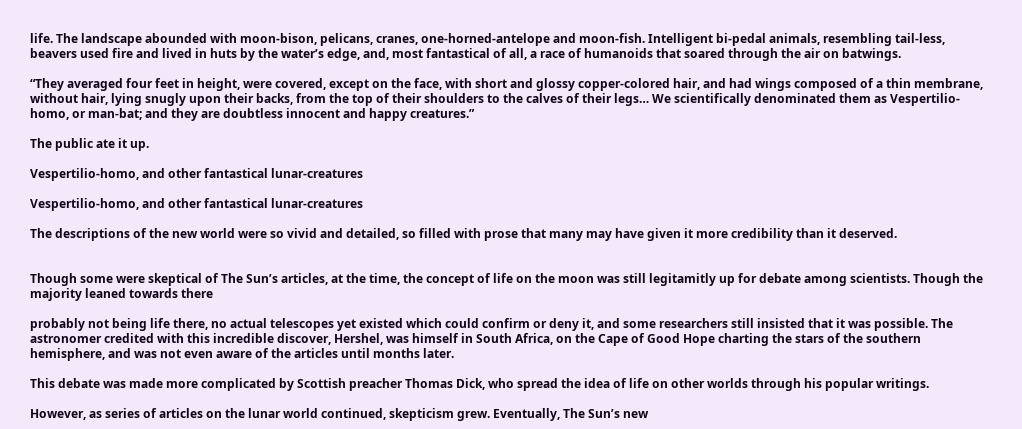life. The landscape abounded with moon-bison, pelicans, cranes, one-horned-antelope and moon-fish. Intelligent bi-pedal animals, resembling tail-less, beavers used fire and lived in huts by the water’s edge, and, most fantastical of all, a race of humanoids that soared through the air on batwings.

“They averaged four feet in height, were covered, except on the face, with short and glossy copper-colored hair, and had wings composed of a thin membrane, without hair, lying snugly upon their backs, from the top of their shoulders to the calves of their legs… We scientifically denominated them as Vespertilio-homo, or man-bat; and they are doubtless innocent and happy creatures.”

The public ate it up.

Vespertilio-homo, and other fantastical lunar-creatures

Vespertilio-homo, and other fantastical lunar-creatures

The descriptions of the new world were so vivid and detailed, so filled with prose that many may have given it more credibility than it deserved.


Though some were skeptical of The Sun’s articles, at the time, the concept of life on the moon was still legitamitly up for debate among scientists. Though the majority leaned towards there

probably not being life there, no actual telescopes yet existed which could confirm or deny it, and some researchers still insisted that it was possible. The astronomer credited with this incredible discover, Hershel, was himself in South Africa, on the Cape of Good Hope charting the stars of the southern hemisphere, and was not even aware of the articles until months later.

This debate was made more complicated by Scottish preacher Thomas Dick, who spread the idea of life on other worlds through his popular writings.

However, as series of articles on the lunar world continued, skepticism grew. Eventually, The Sun’s new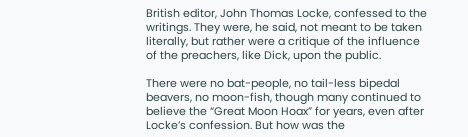British editor, John Thomas Locke, confessed to the writings. They were, he said, not meant to be taken literally, but rather were a critique of the influence of the preachers, like Dick, upon the public.

There were no bat-people, no tail-less bipedal beavers, no moon-fish, though many continued to believe the “Great Moon Hoax” for years, even after Locke’s confession. But how was the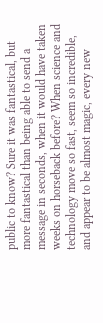public to know? Sure it was fantastical, but more fantastical than being able to send a message in seconds, when it would have taken weeks on horseback before? When science and technology move so fast, seem so incredible, and appear to be almost magic, every new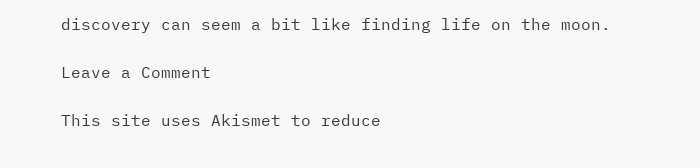discovery can seem a bit like finding life on the moon.

Leave a Comment

This site uses Akismet to reduce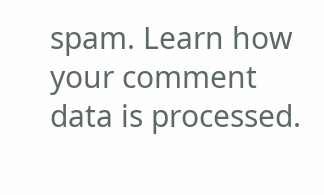spam. Learn how your comment data is processed.